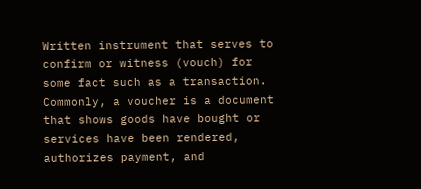Written instrument that serves to confirm or witness (vouch) for some fact such as a transaction. Commonly, a voucher is a document that shows goods have bought or services have been rendered, authorizes payment, and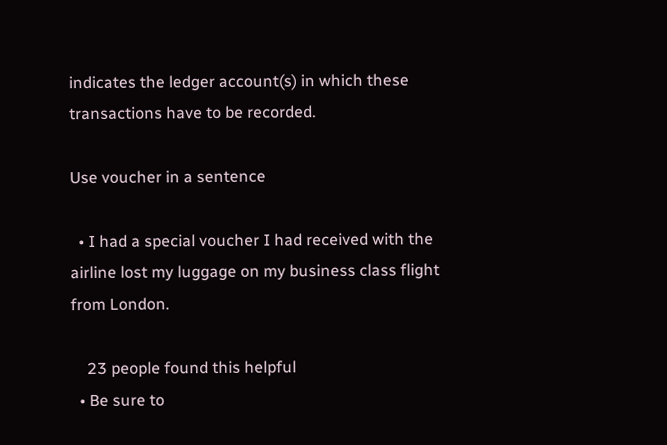indicates the ledger account(s) in which these transactions have to be recorded.

Use voucher in a sentence

  • I had a special voucher I had received with the airline lost my luggage on my business class flight from London.

    23 people found this helpful
  • Be sure to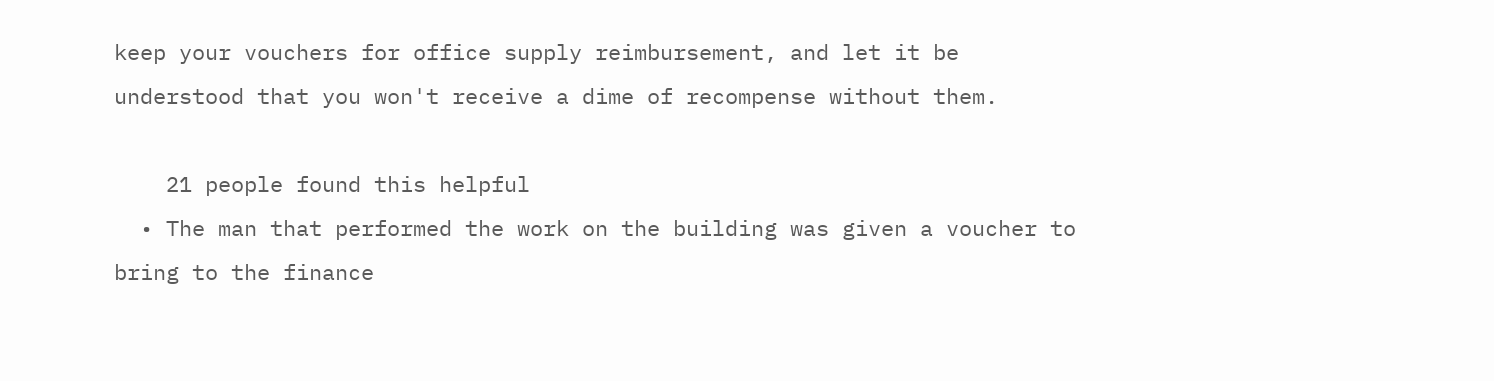keep your vouchers for office supply reimbursement, and let it be understood that you won't receive a dime of recompense without them.

    21 people found this helpful
  • The man that performed the work on the building was given a voucher to bring to the finance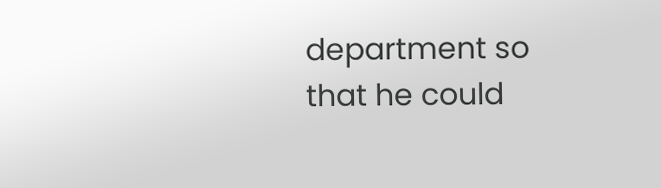department so that he could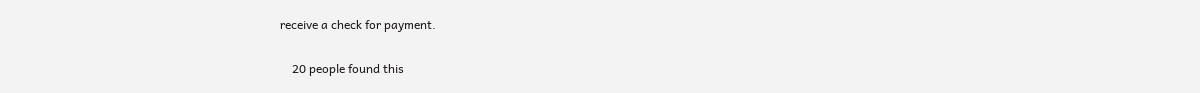receive a check for payment.

    20 people found this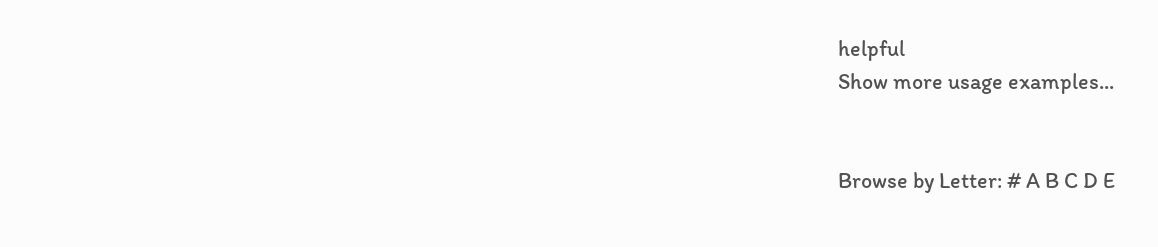helpful
Show more usage examples...


Browse by Letter: # A B C D E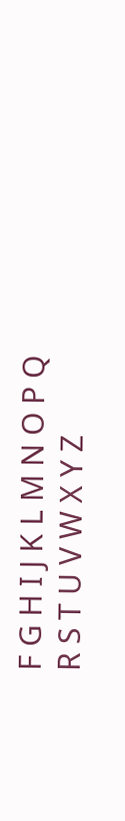F G H I J K L M N O P Q R S T U V W X Y Z